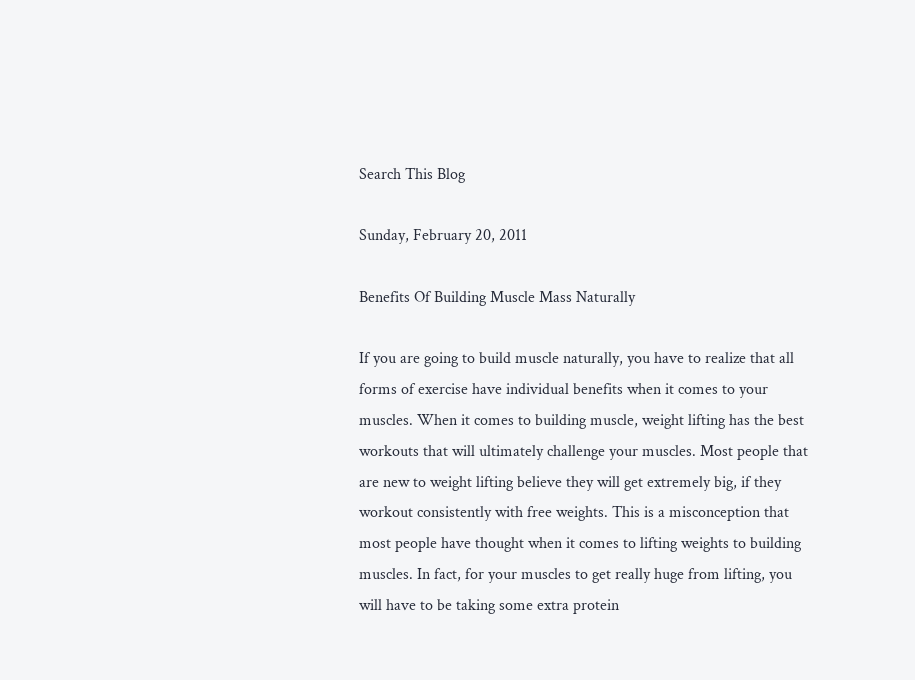Search This Blog

Sunday, February 20, 2011

Benefits Of Building Muscle Mass Naturally

If you are going to build muscle naturally, you have to realize that all forms of exercise have individual benefits when it comes to your muscles. When it comes to building muscle, weight lifting has the best workouts that will ultimately challenge your muscles. Most people that are new to weight lifting believe they will get extremely big, if they workout consistently with free weights. This is a misconception that most people have thought when it comes to lifting weights to building muscles. In fact, for your muscles to get really huge from lifting, you will have to be taking some extra protein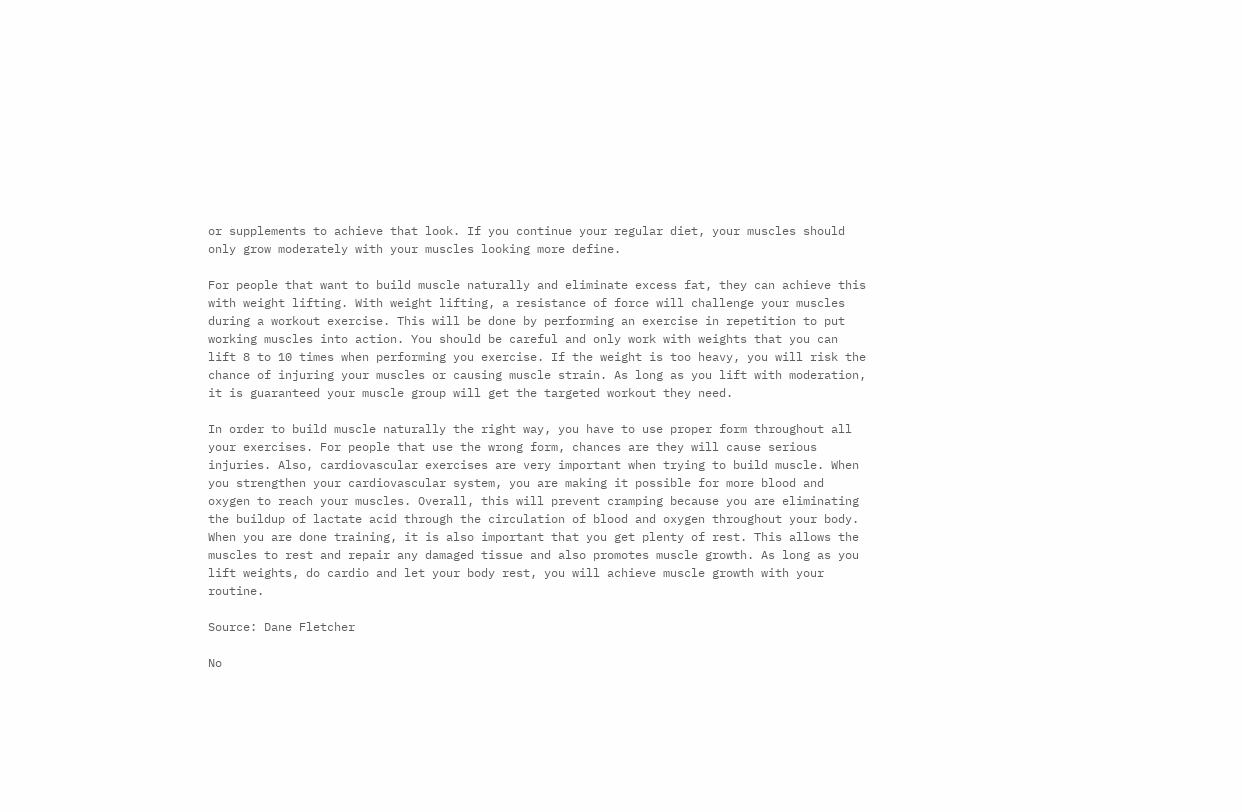or supplements to achieve that look. If you continue your regular diet, your muscles should only grow moderately with your muscles looking more define.

For people that want to build muscle naturally and eliminate excess fat, they can achieve this with weight lifting. With weight lifting, a resistance of force will challenge your muscles during a workout exercise. This will be done by performing an exercise in repetition to put working muscles into action. You should be careful and only work with weights that you can lift 8 to 10 times when performing you exercise. If the weight is too heavy, you will risk the chance of injuring your muscles or causing muscle strain. As long as you lift with moderation, it is guaranteed your muscle group will get the targeted workout they need.

In order to build muscle naturally the right way, you have to use proper form throughout all your exercises. For people that use the wrong form, chances are they will cause serious injuries. Also, cardiovascular exercises are very important when trying to build muscle. When you strengthen your cardiovascular system, you are making it possible for more blood and oxygen to reach your muscles. Overall, this will prevent cramping because you are eliminating the buildup of lactate acid through the circulation of blood and oxygen throughout your body. When you are done training, it is also important that you get plenty of rest. This allows the muscles to rest and repair any damaged tissue and also promotes muscle growth. As long as you lift weights, do cardio and let your body rest, you will achieve muscle growth with your routine.

Source: Dane Fletcher

No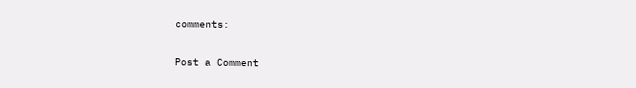comments:

Post a Comment